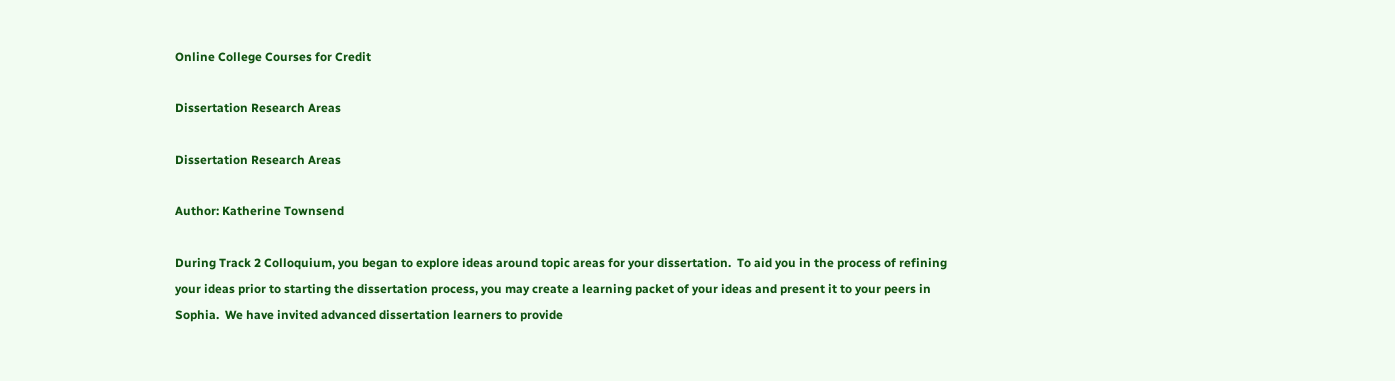Online College Courses for Credit

Dissertation Research Areas

Dissertation Research Areas

Author: Katherine Townsend

During Track 2 Colloquium, you began to explore ideas around topic areas for your dissertation.  To aid you in the process of refining your ideas prior to starting the dissertation process, you may create a learning packet of your ideas and present it to your peers in Sophia.  We have invited advanced dissertation learners to provide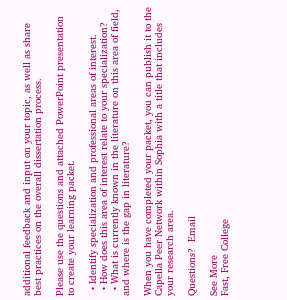additional feedback and input on your topic, as well as share best practices on the overall dissertation process.

Please use the questions and attached PowerPoint presentation to create your learning packet.

  • Identify specialization and professional areas of interest.
  • How does this area of interest relate to your specialization?
  • What is currently known in the literature on this area of field, and where is the gap in literature?

When you have completed your packet, you can publish it to the Capella Peer Network within Sophia with a title that includes your research area.

Questions?  Email

See More
Fast, Free College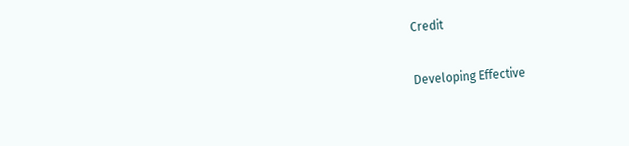Credit

Developing Effective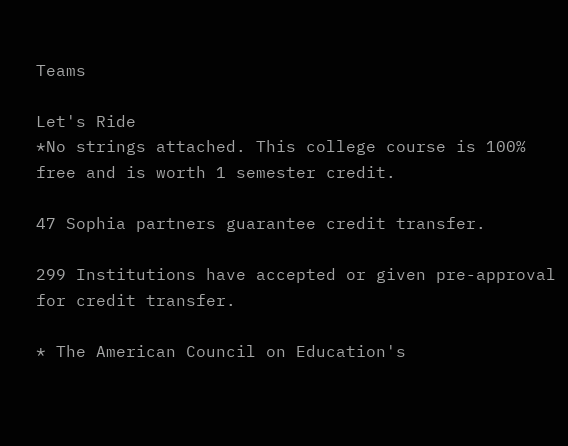Teams

Let's Ride
*No strings attached. This college course is 100% free and is worth 1 semester credit.

47 Sophia partners guarantee credit transfer.

299 Institutions have accepted or given pre-approval for credit transfer.

* The American Council on Education's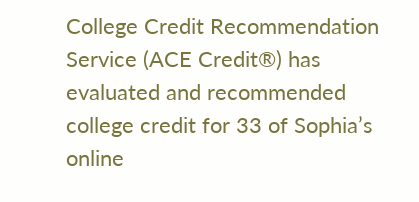College Credit Recommendation Service (ACE Credit®) has evaluated and recommended college credit for 33 of Sophia’s online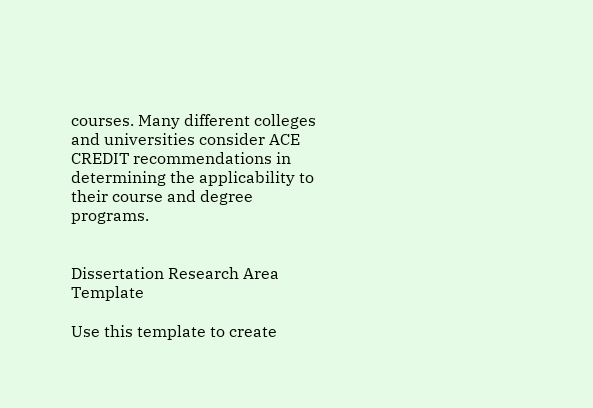courses. Many different colleges and universities consider ACE CREDIT recommendations in determining the applicability to their course and degree programs.


Dissertation Research Area Template

Use this template to create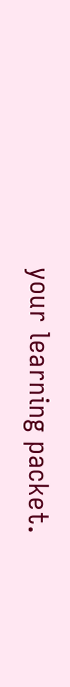your learning packet.